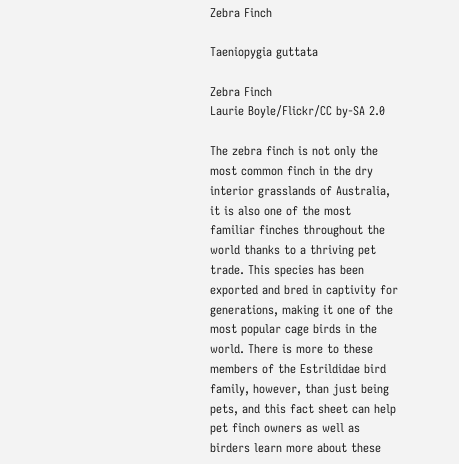Zebra Finch

Taeniopygia guttata

Zebra Finch
Laurie Boyle/Flickr/CC by-SA 2.0

The zebra finch is not only the most common finch in the dry interior grasslands of Australia, it is also one of the most familiar finches throughout the world thanks to a thriving pet trade. This species has been exported and bred in captivity for generations, making it one of the most popular cage birds in the world. There is more to these members of the Estrildidae bird family, however, than just being pets, and this fact sheet can help pet finch owners as well as birders learn more about these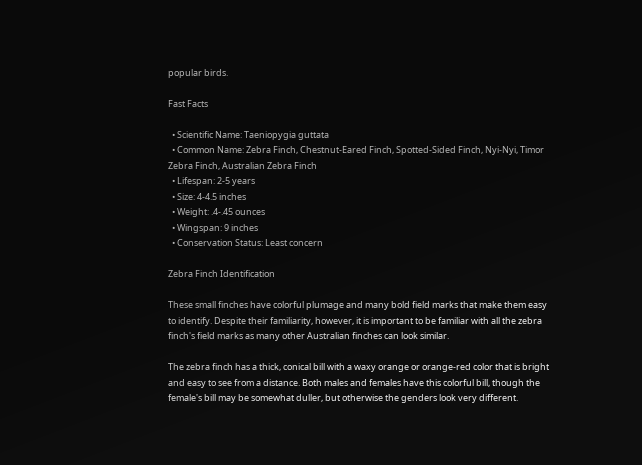popular birds.

Fast Facts

  • Scientific Name: Taeniopygia guttata
  • Common Name: Zebra Finch, Chestnut-Eared Finch, Spotted-Sided Finch, Nyi-Nyi, Timor Zebra Finch, Australian Zebra Finch
  • Lifespan: 2-5 years
  • Size: 4-4.5 inches
  • Weight: .4-.45 ounces
  • Wingspan: 9 inches
  • Conservation Status: Least concern

Zebra Finch Identification

These small finches have colorful plumage and many bold field marks that make them easy to identify. Despite their familiarity, however, it is important to be familiar with all the zebra finch's field marks as many other Australian finches can look similar.

The zebra finch has a thick, conical bill with a waxy orange or orange-red color that is bright and easy to see from a distance. Both males and females have this colorful bill, though the female's bill may be somewhat duller, but otherwise the genders look very different.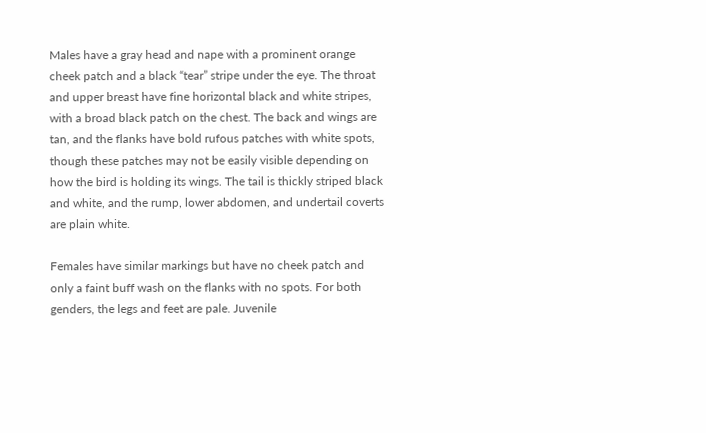Males have a gray head and nape with a prominent orange cheek patch and a black “tear” stripe under the eye. The throat and upper breast have fine horizontal black and white stripes, with a broad black patch on the chest. The back and wings are tan, and the flanks have bold rufous patches with white spots, though these patches may not be easily visible depending on how the bird is holding its wings. The tail is thickly striped black and white, and the rump, lower abdomen, and undertail coverts are plain white.

Females have similar markings but have no cheek patch and only a faint buff wash on the flanks with no spots. For both genders, the legs and feet are pale. Juvenile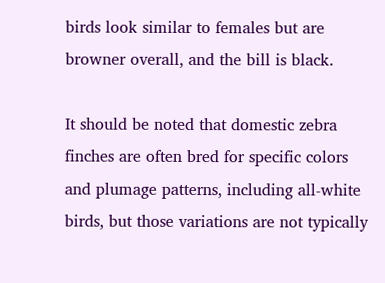birds look similar to females but are browner overall, and the bill is black.

It should be noted that domestic zebra finches are often bred for specific colors and plumage patterns, including all-white birds, but those variations are not typically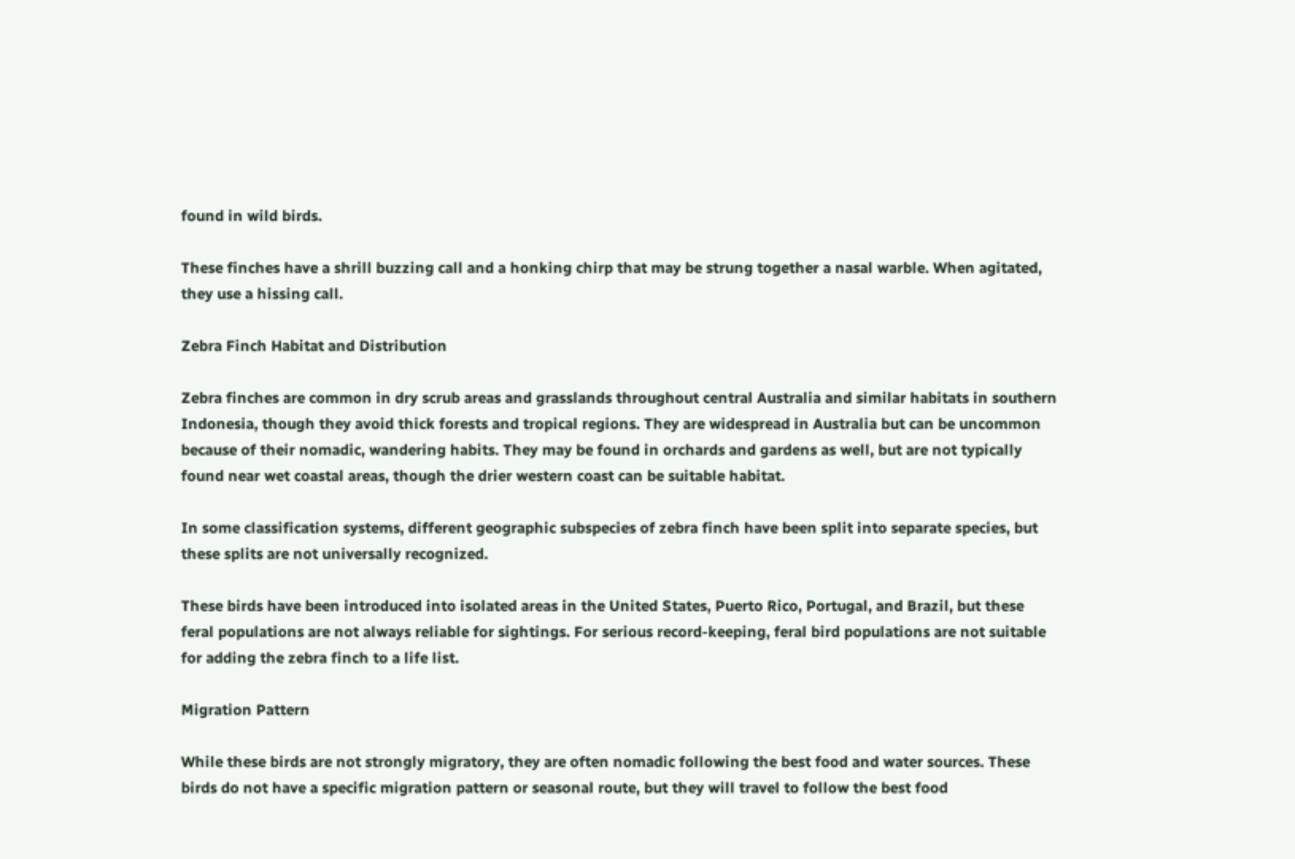found in wild birds.

These finches have a shrill buzzing call and a honking chirp that may be strung together a nasal warble. When agitated, they use a hissing call.

Zebra Finch Habitat and Distribution

Zebra finches are common in dry scrub areas and grasslands throughout central Australia and similar habitats in southern Indonesia, though they avoid thick forests and tropical regions. They are widespread in Australia but can be uncommon because of their nomadic, wandering habits. They may be found in orchards and gardens as well, but are not typically found near wet coastal areas, though the drier western coast can be suitable habitat.

In some classification systems, different geographic subspecies of zebra finch have been split into separate species, but these splits are not universally recognized.

These birds have been introduced into isolated areas in the United States, Puerto Rico, Portugal, and Brazil, but these feral populations are not always reliable for sightings. For serious record-keeping, feral bird populations are not suitable for adding the zebra finch to a life list.

Migration Pattern

While these birds are not strongly migratory, they are often nomadic following the best food and water sources. These birds do not have a specific migration pattern or seasonal route, but they will travel to follow the best food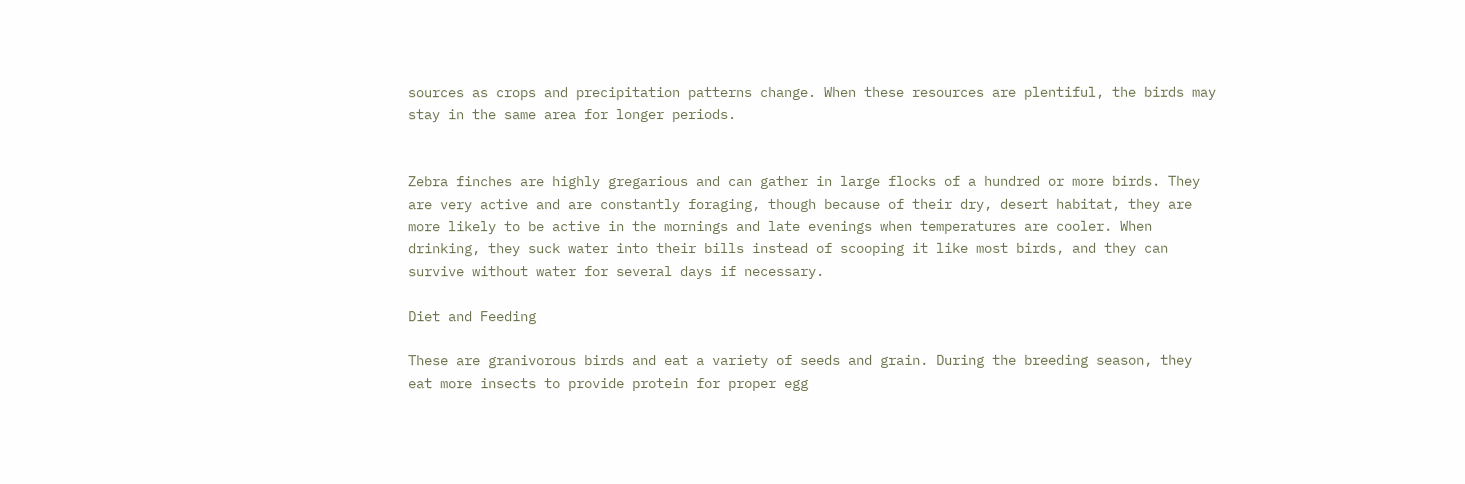sources as crops and precipitation patterns change. When these resources are plentiful, the birds may stay in the same area for longer periods.


Zebra finches are highly gregarious and can gather in large flocks of a hundred or more birds. They are very active and are constantly foraging, though because of their dry, desert habitat, they are more likely to be active in the mornings and late evenings when temperatures are cooler. When drinking, they suck water into their bills instead of scooping it like most birds, and they can survive without water for several days if necessary.

Diet and Feeding

These are granivorous birds and eat a variety of seeds and grain. During the breeding season, they eat more insects to provide protein for proper egg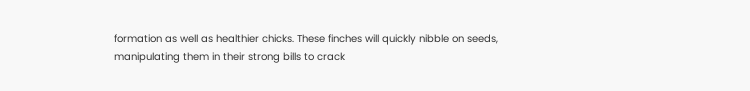formation as well as healthier chicks. These finches will quickly nibble on seeds, manipulating them in their strong bills to crack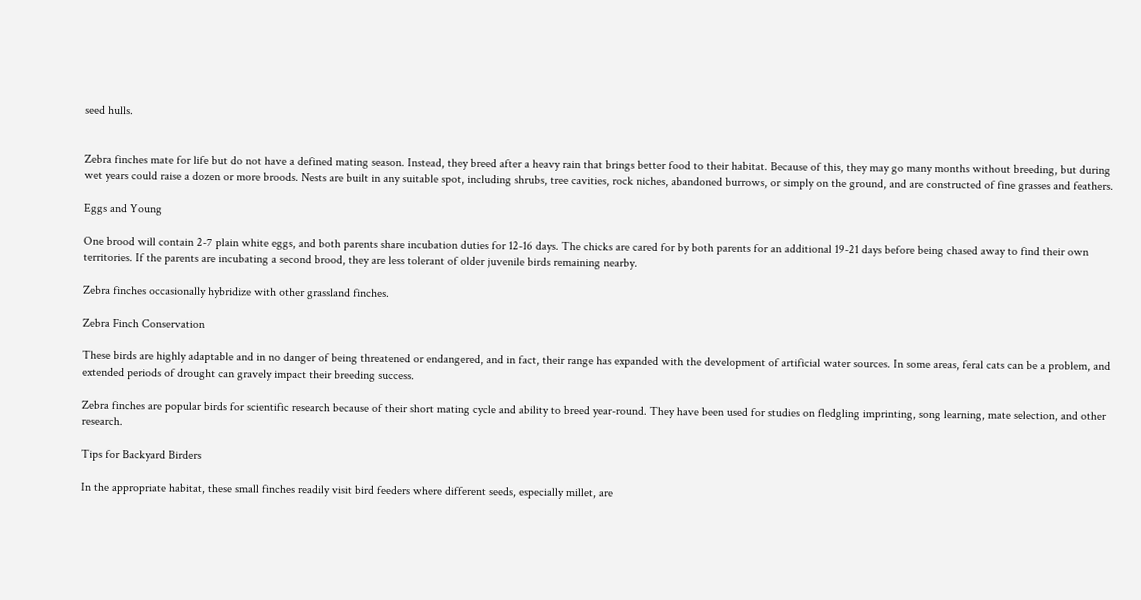seed hulls.


Zebra finches mate for life but do not have a defined mating season. Instead, they breed after a heavy rain that brings better food to their habitat. Because of this, they may go many months without breeding, but during wet years could raise a dozen or more broods. Nests are built in any suitable spot, including shrubs, tree cavities, rock niches, abandoned burrows, or simply on the ground, and are constructed of fine grasses and feathers.

Eggs and Young

One brood will contain 2-7 plain white eggs, and both parents share incubation duties for 12-16 days. The chicks are cared for by both parents for an additional 19-21 days before being chased away to find their own territories. If the parents are incubating a second brood, they are less tolerant of older juvenile birds remaining nearby.

Zebra finches occasionally hybridize with other grassland finches.

Zebra Finch Conservation

These birds are highly adaptable and in no danger of being threatened or endangered, and in fact, their range has expanded with the development of artificial water sources. In some areas, feral cats can be a problem, and extended periods of drought can gravely impact their breeding success.

Zebra finches are popular birds for scientific research because of their short mating cycle and ability to breed year-round. They have been used for studies on fledgling imprinting, song learning, mate selection, and other research.

Tips for Backyard Birders

In the appropriate habitat, these small finches readily visit bird feeders where different seeds, especially millet, are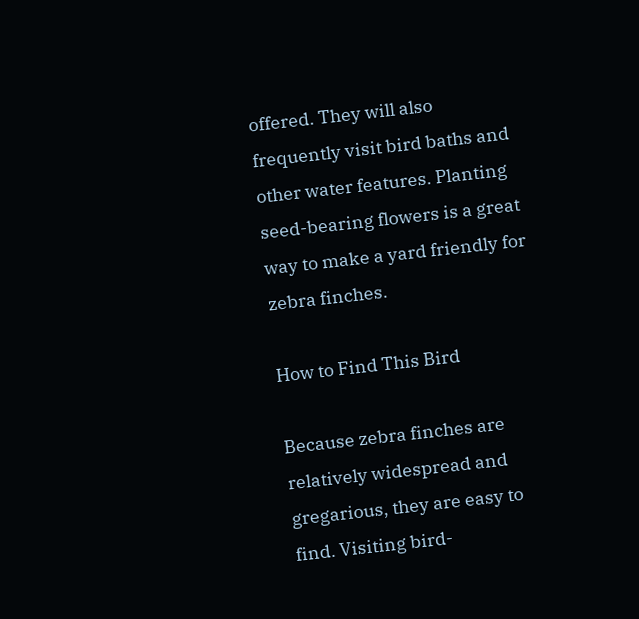offered. They will also frequently visit bird baths and other water features. Planting seed-bearing flowers is a great way to make a yard friendly for zebra finches.

How to Find This Bird

Because zebra finches are relatively widespread and gregarious, they are easy to find. Visiting bird-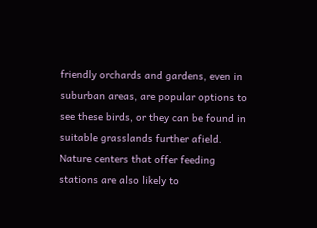friendly orchards and gardens, even in suburban areas, are popular options to see these birds, or they can be found in suitable grasslands further afield. Nature centers that offer feeding stations are also likely to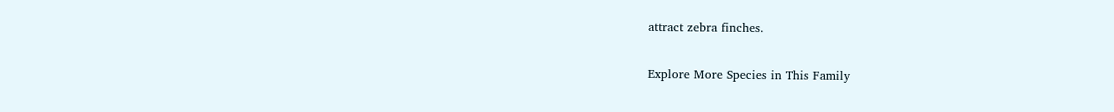attract zebra finches.

Explore More Species in This Family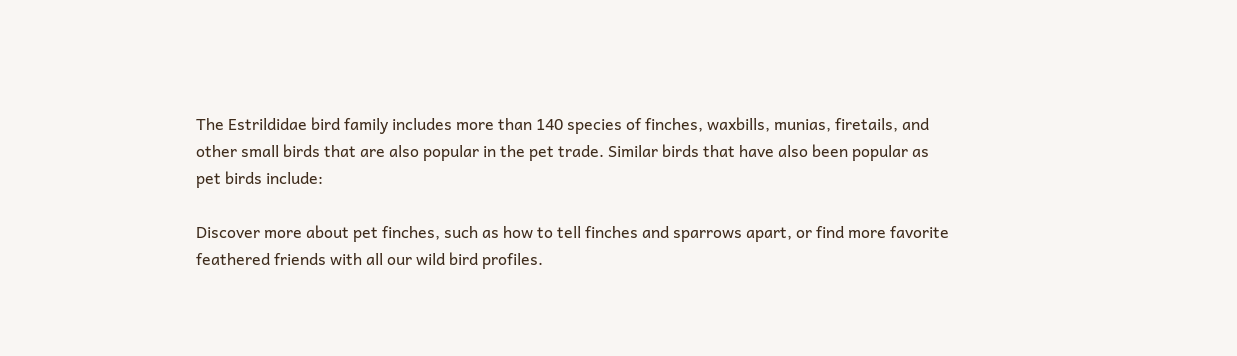The Estrildidae bird family includes more than 140 species of finches, waxbills, munias, firetails, and other small birds that are also popular in the pet trade. Similar birds that have also been popular as pet birds include:

Discover more about pet finches, such as how to tell finches and sparrows apart, or find more favorite feathered friends with all our wild bird profiles.